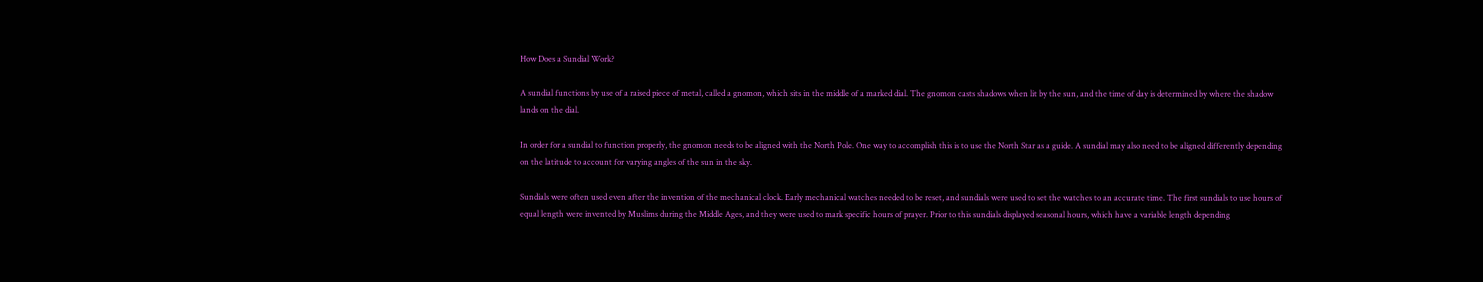How Does a Sundial Work?

A sundial functions by use of a raised piece of metal, called a gnomon, which sits in the middle of a marked dial. The gnomon casts shadows when lit by the sun, and the time of day is determined by where the shadow lands on the dial.

In order for a sundial to function properly, the gnomon needs to be aligned with the North Pole. One way to accomplish this is to use the North Star as a guide. A sundial may also need to be aligned differently depending on the latitude to account for varying angles of the sun in the sky.

Sundials were often used even after the invention of the mechanical clock. Early mechanical watches needed to be reset, and sundials were used to set the watches to an accurate time. The first sundials to use hours of equal length were invented by Muslims during the Middle Ages, and they were used to mark specific hours of prayer. Prior to this sundials displayed seasonal hours, which have a variable length depending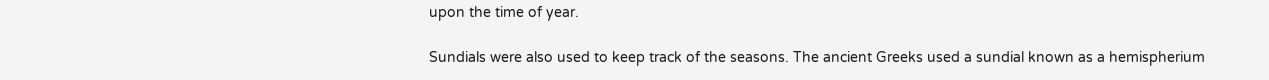upon the time of year.

Sundials were also used to keep track of the seasons. The ancient Greeks used a sundial known as a hemispherium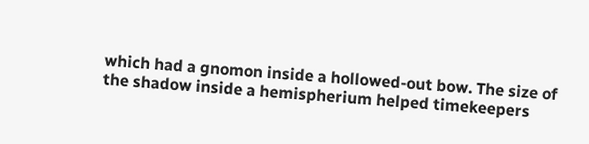which had a gnomon inside a hollowed-out bow. The size of the shadow inside a hemispherium helped timekeepers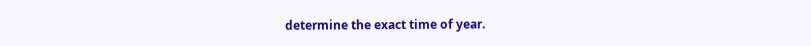determine the exact time of year.